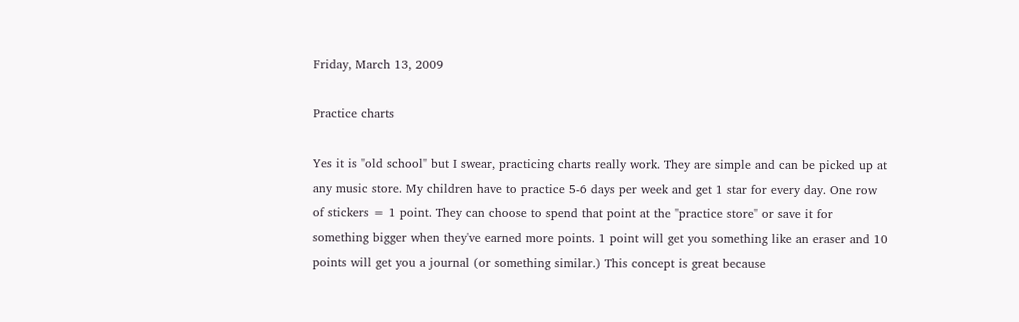Friday, March 13, 2009

Practice charts

Yes it is "old school" but I swear, practicing charts really work. They are simple and can be picked up at any music store. My children have to practice 5-6 days per week and get 1 star for every day. One row of stickers = 1 point. They can choose to spend that point at the "practice store" or save it for something bigger when they've earned more points. 1 point will get you something like an eraser and 10 points will get you a journal (or something similar.) This concept is great because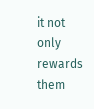it not only rewards them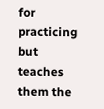for practicing but teaches them the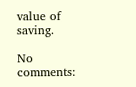value of saving.

No comments: